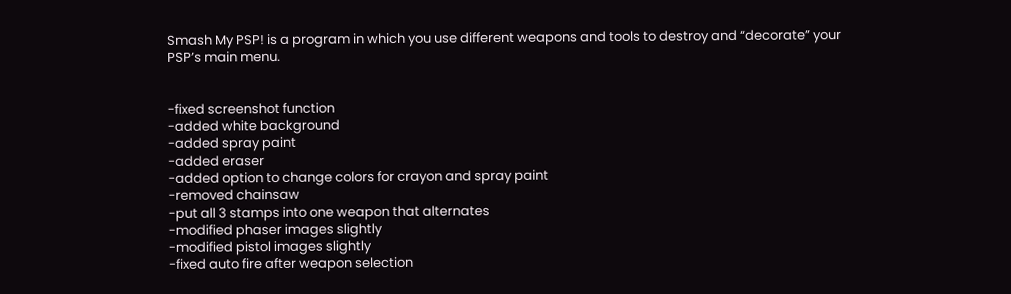Smash My PSP! is a program in which you use different weapons and tools to destroy and “decorate” your PSP’s main menu.


-fixed screenshot function
-added white background
-added spray paint
-added eraser
-added option to change colors for crayon and spray paint
-removed chainsaw
-put all 3 stamps into one weapon that alternates
-modified phaser images slightly
-modified pistol images slightly
-fixed auto fire after weapon selection